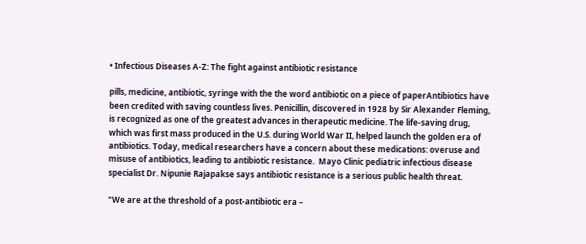• Infectious Diseases A-Z: The fight against antibiotic resistance

pills, medicine, antibiotic, syringe with the the word antibiotic on a piece of paperAntibiotics have been credited with saving countless lives. Penicillin, discovered in 1928 by Sir Alexander Fleming, is recognized as one of the greatest advances in therapeutic medicine. The life-saving drug, which was first mass produced in the U.S. during World War II, helped launch the golden era of antibiotics. Today, medical researchers have a concern about these medications: overuse and misuse of antibiotics, leading to antibiotic resistance.  Mayo Clinic pediatric infectious disease specialist Dr. Nipunie Rajapakse says antibiotic resistance is a serious public health threat.

"We are at the threshold of a post-antibiotic era –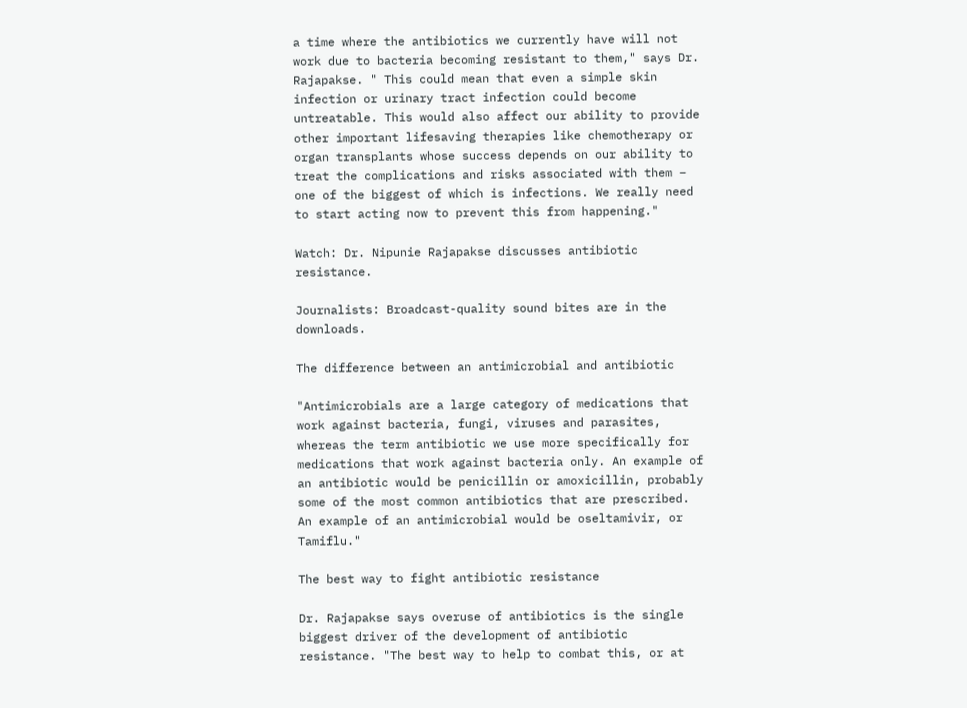a time where the antibiotics we currently have will not work due to bacteria becoming resistant to them," says Dr. Rajapakse. " This could mean that even a simple skin infection or urinary tract infection could become untreatable. This would also affect our ability to provide other important lifesaving therapies like chemotherapy or organ transplants whose success depends on our ability to treat the complications and risks associated with them – one of the biggest of which is infections. We really need to start acting now to prevent this from happening."

Watch: Dr. Nipunie Rajapakse discusses antibiotic resistance.

Journalists: Broadcast-quality sound bites are in the downloads.

The difference between an antimicrobial and antibiotic

"Antimicrobials are a large category of medications that work against bacteria, fungi, viruses and parasites, whereas the term antibiotic we use more specifically for medications that work against bacteria only. An example of an antibiotic would be penicillin or amoxicillin, probably some of the most common antibiotics that are prescribed. An example of an antimicrobial would be oseltamivir, or Tamiflu."

The best way to fight antibiotic resistance

Dr. Rajapakse says overuse of antibiotics is the single biggest driver of the development of antibiotic resistance. "The best way to help to combat this, or at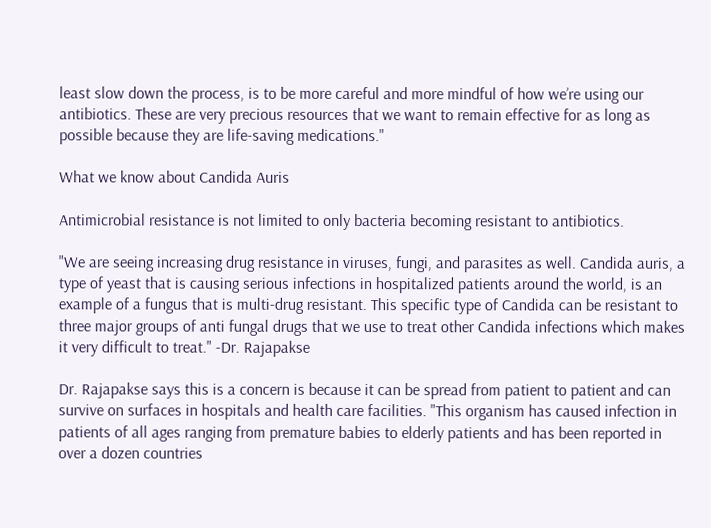least slow down the process, is to be more careful and more mindful of how we’re using our antibiotics. These are very precious resources that we want to remain effective for as long as possible because they are life-saving medications."

What we know about Candida Auris

Antimicrobial resistance is not limited to only bacteria becoming resistant to antibiotics.

"We are seeing increasing drug resistance in viruses, fungi, and parasites as well. Candida auris, a type of yeast that is causing serious infections in hospitalized patients around the world, is an example of a fungus that is multi-drug resistant. This specific type of Candida can be resistant to three major groups of anti fungal drugs that we use to treat other Candida infections which makes it very difficult to treat." -Dr. Rajapakse

Dr. Rajapakse says this is a concern is because it can be spread from patient to patient and can survive on surfaces in hospitals and health care facilities. "This organism has caused infection in patients of all ages ranging from premature babies to elderly patients and has been reported in over a dozen countries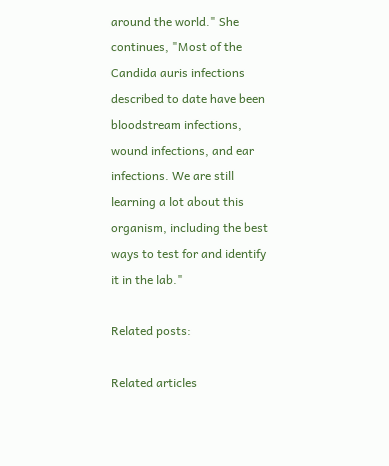around the world." She continues, "Most of the Candida auris infections described to date have been bloodstream infections, wound infections, and ear infections. We are still learning a lot about this organism, including the best ways to test for and identify it in the lab."

Related posts:

Related articles